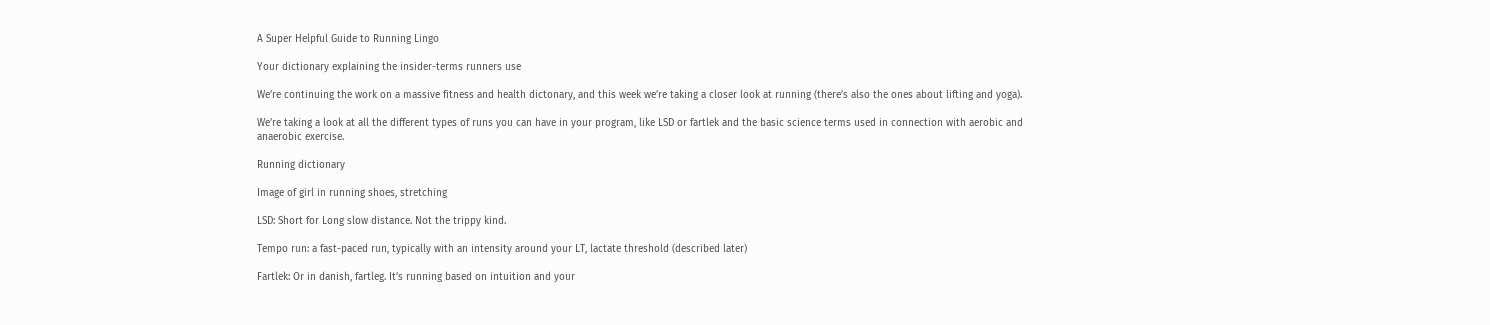A Super Helpful Guide to Running Lingo

Your dictionary explaining the insider-terms runners use

We’re continuing the work on a massive fitness and health dictonary, and this week we’re taking a closer look at running (there’s also the ones about lifting and yoga).

We’re taking a look at all the different types of runs you can have in your program, like LSD or fartlek and the basic science terms used in connection with aerobic and anaerobic exercise.

Running dictionary

Image of girl in running shoes, stretching

LSD: Short for Long slow distance. Not the trippy kind.

Tempo run: a fast-paced run, typically with an intensity around your LT, lactate threshold (described later)

Fartlek: Or in danish, fartleg. It’s running based on intuition and your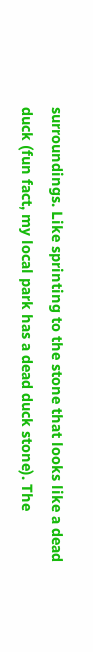surroundings. Like sprinting to the stone that looks like a dead duck (fun fact, my local park has a dead duck stone). The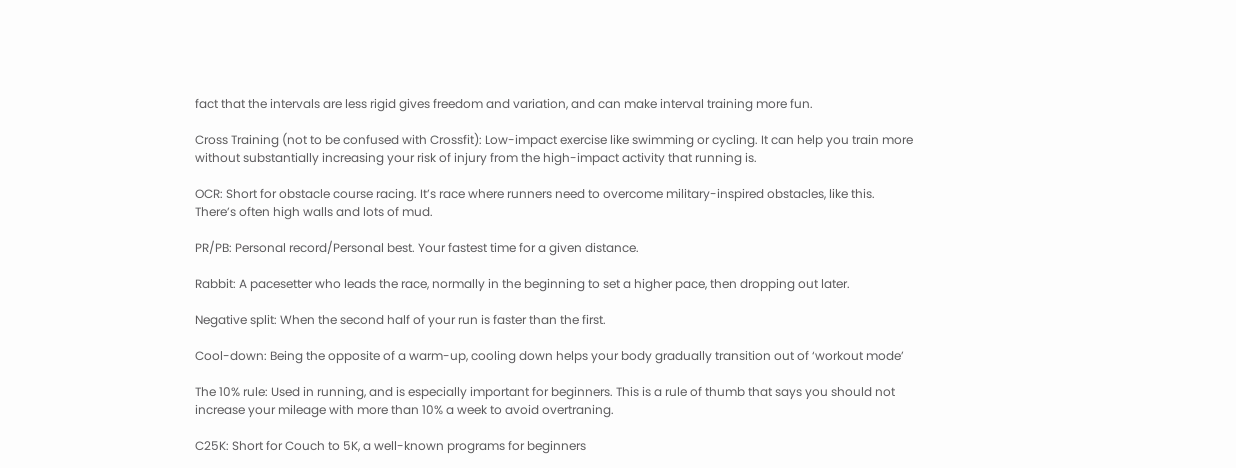fact that the intervals are less rigid gives freedom and variation, and can make interval training more fun.

Cross Training (not to be confused with Crossfit): Low-impact exercise like swimming or cycling. It can help you train more without substantially increasing your risk of injury from the high-impact activity that running is.

OCR: Short for obstacle course racing. It’s race where runners need to overcome military-inspired obstacles, like this. There’s often high walls and lots of mud.

PR/PB: Personal record/Personal best. Your fastest time for a given distance.

Rabbit: A pacesetter who leads the race, normally in the beginning to set a higher pace, then dropping out later.

Negative split: When the second half of your run is faster than the first.

Cool-down: Being the opposite of a warm-up, cooling down helps your body gradually transition out of ‘workout mode’

The 10% rule: Used in running, and is especially important for beginners. This is a rule of thumb that says you should not increase your mileage with more than 10% a week to avoid overtraning.

C25K: Short for Couch to 5K, a well-known programs for beginners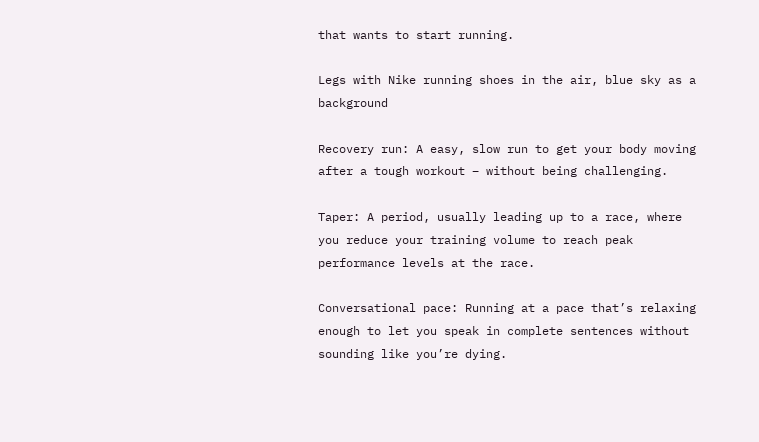that wants to start running.

Legs with Nike running shoes in the air, blue sky as a background

Recovery run: A easy, slow run to get your body moving after a tough workout – without being challenging.

Taper: A period, usually leading up to a race, where you reduce your training volume to reach peak performance levels at the race.

Conversational pace: Running at a pace that’s relaxing enough to let you speak in complete sentences without sounding like you’re dying.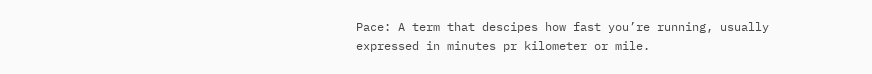Pace: A term that descipes how fast you’re running, usually expressed in minutes pr kilometer or mile.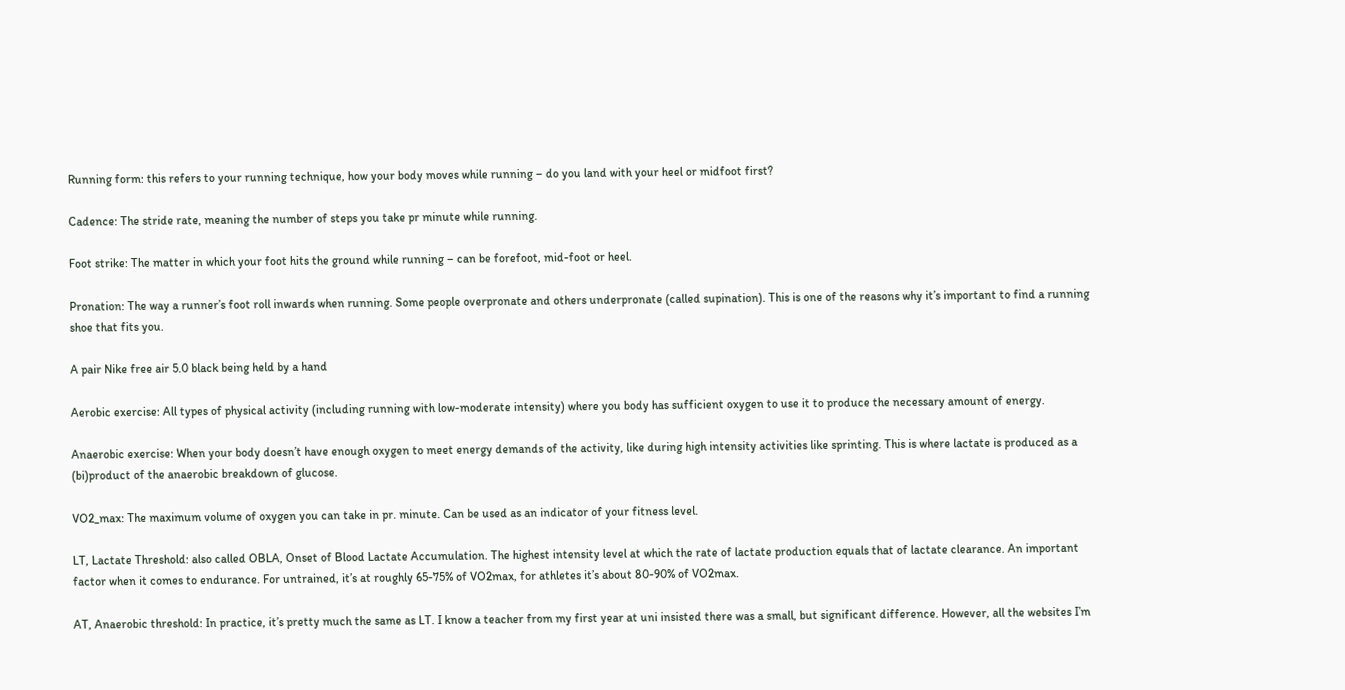Running form: this refers to your running technique, how your body moves while running – do you land with your heel or midfoot first?

Cadence: The stride rate, meaning the number of steps you take pr minute while running.

Foot strike: The matter in which your foot hits the ground while running – can be forefoot, mid-foot or heel.

Pronation: The way a runner’s foot roll inwards when running. Some people overpronate and others underpronate (called supination). This is one of the reasons why it’s important to find a running shoe that fits you.

A pair Nike free air 5.0 black being held by a hand

Aerobic exercise: All types of physical activity (including running with low-moderate intensity) where you body has sufficient oxygen to use it to produce the necessary amount of energy.

Anaerobic exercise: When your body doesn’t have enough oxygen to meet energy demands of the activity, like during high intensity activities like sprinting. This is where lactate is produced as a (bi)product of the anaerobic breakdown of glucose.

VO2_max: The maximum volume of oxygen you can take in pr. minute. Can be used as an indicator of your fitness level.

LT, Lactate Threshold: also called OBLA, Onset of Blood Lactate Accumulation. The highest intensity level at which the rate of lactate production equals that of lactate clearance. An important factor when it comes to endurance. For untrained, it’s at roughly 65-75% of VO2max, for athletes it’s about 80-90% of VO2max.

AT, Anaerobic threshold: In practice, it’s pretty much the same as LT. I know a teacher from my first year at uni insisted there was a small, but significant difference. However, all the websites I’m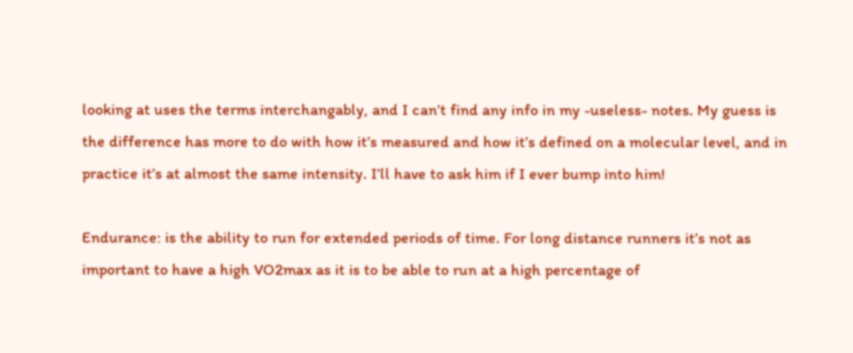looking at uses the terms interchangably, and I can’t find any info in my -useless- notes. My guess is the difference has more to do with how it’s measured and how it’s defined on a molecular level, and in practice it’s at almost the same intensity. I’ll have to ask him if I ever bump into him!

Endurance: is the ability to run for extended periods of time. For long distance runners it’s not as important to have a high VO2max as it is to be able to run at a high percentage of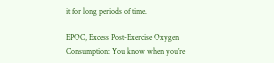it for long periods of time.

EPOC, Excess Post-Exercise Oxygen Consumption: You know when you’re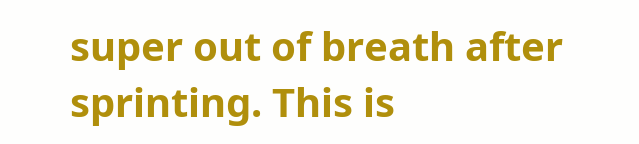super out of breath after sprinting. This is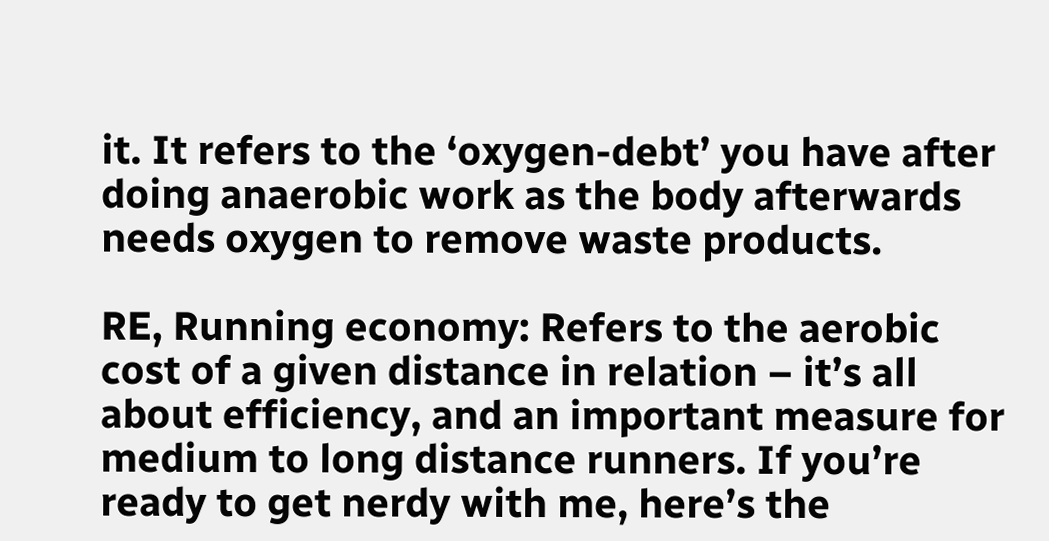it. It refers to the ‘oxygen-debt’ you have after doing anaerobic work as the body afterwards needs oxygen to remove waste products.

RE, Running economy: Refers to the aerobic cost of a given distance in relation – it’s all about efficiency, and an important measure for medium to long distance runners. If you’re ready to get nerdy with me, here’s the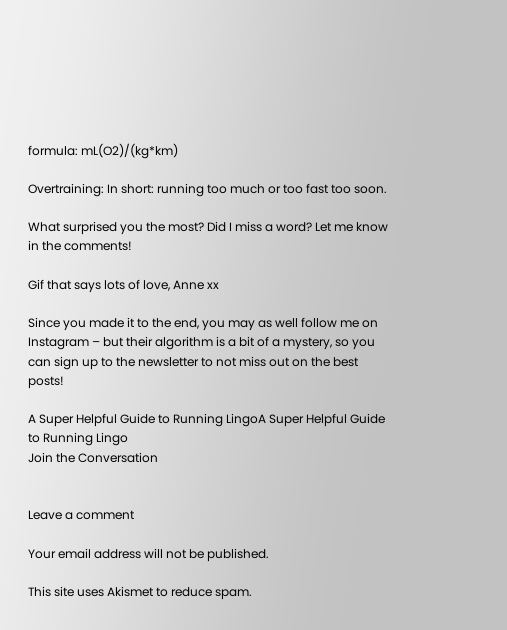formula: mL(O2)/(kg*km)

Overtraining: In short: running too much or too fast too soon.

What surprised you the most? Did I miss a word? Let me know in the comments!

Gif that says lots of love, Anne xx

Since you made it to the end, you may as well follow me on Instagram – but their algorithm is a bit of a mystery, so you can sign up to the newsletter to not miss out on the best posts!

A Super Helpful Guide to Running LingoA Super Helpful Guide to Running Lingo
Join the Conversation


Leave a comment

Your email address will not be published.

This site uses Akismet to reduce spam.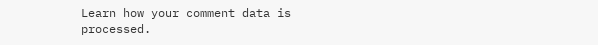Learn how your comment data is processed.